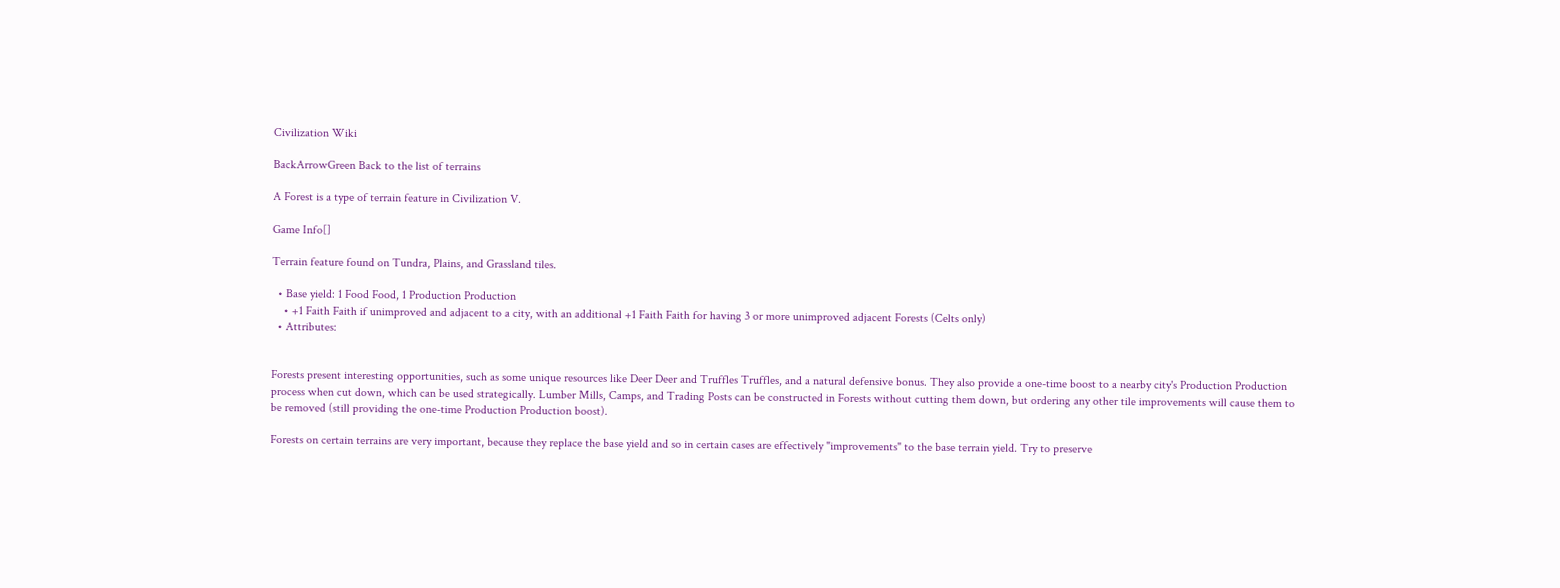Civilization Wiki

BackArrowGreen Back to the list of terrains

A Forest is a type of terrain feature in Civilization V.

Game Info[]

Terrain feature found on Tundra, Plains, and Grassland tiles.

  • Base yield: 1 Food Food, 1 Production Production
    • +1 Faith Faith if unimproved and adjacent to a city, with an additional +1 Faith Faith for having 3 or more unimproved adjacent Forests (Celts only)
  • Attributes:


Forests present interesting opportunities, such as some unique resources like Deer Deer and Truffles Truffles, and a natural defensive bonus. They also provide a one-time boost to a nearby city's Production Production process when cut down, which can be used strategically. Lumber Mills, Camps, and Trading Posts can be constructed in Forests without cutting them down, but ordering any other tile improvements will cause them to be removed (still providing the one-time Production Production boost).

Forests on certain terrains are very important, because they replace the base yield and so in certain cases are effectively "improvements" to the base terrain yield. Try to preserve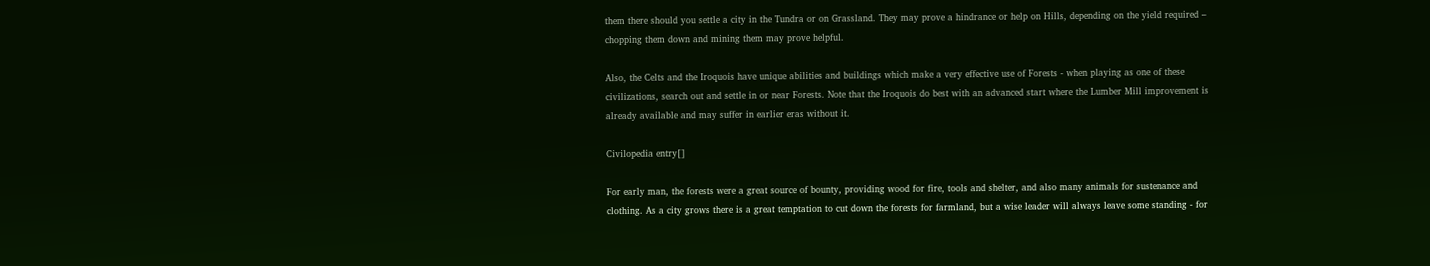them there should you settle a city in the Tundra or on Grassland. They may prove a hindrance or help on Hills, depending on the yield required – chopping them down and mining them may prove helpful.

Also, the Celts and the Iroquois have unique abilities and buildings which make a very effective use of Forests - when playing as one of these civilizations, search out and settle in or near Forests. Note that the Iroquois do best with an advanced start where the Lumber Mill improvement is already available and may suffer in earlier eras without it.

Civilopedia entry[]

For early man, the forests were a great source of bounty, providing wood for fire, tools and shelter, and also many animals for sustenance and clothing. As a city grows there is a great temptation to cut down the forests for farmland, but a wise leader will always leave some standing - for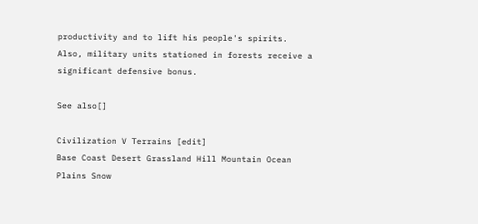productivity and to lift his people's spirits. Also, military units stationed in forests receive a significant defensive bonus.

See also[]

Civilization V Terrains [edit]
Base Coast Desert Grassland Hill Mountain Ocean Plains Snow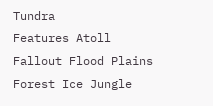Tundra
Features Atoll Fallout Flood Plains Forest Ice Jungle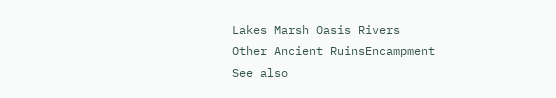Lakes Marsh Oasis Rivers
Other Ancient RuinsEncampment
See also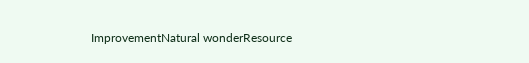ImprovementNatural wonderResource